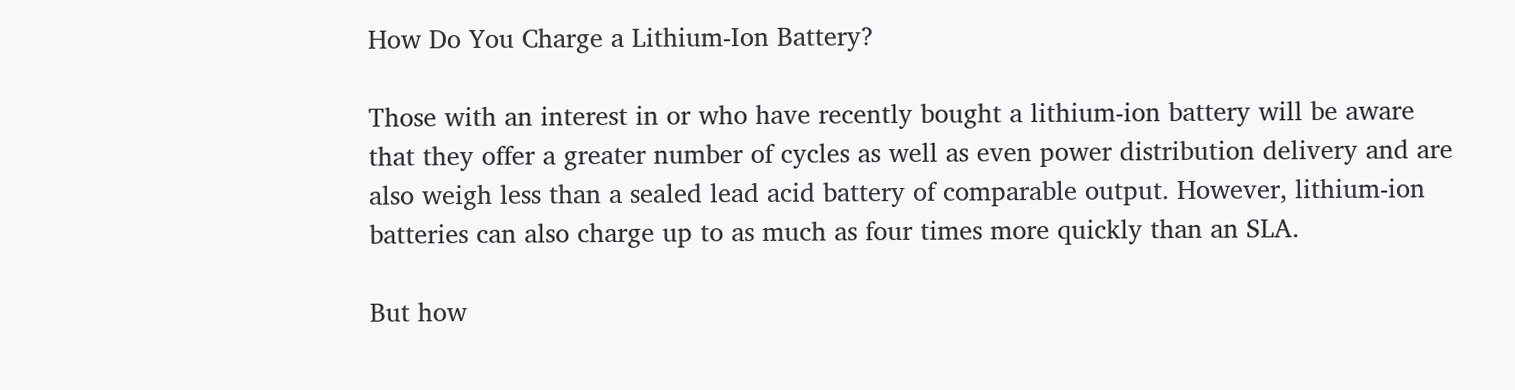How Do You Charge a Lithium-Ion Battery?

Those with an interest in or who have recently bought a lithium-ion battery will be aware that they offer a greater number of cycles as well as even power distribution delivery and are also weigh less than a sealed lead acid battery of comparable output. However, lithium-ion batteries can also charge up to as much as four times more quickly than an SLA.

But how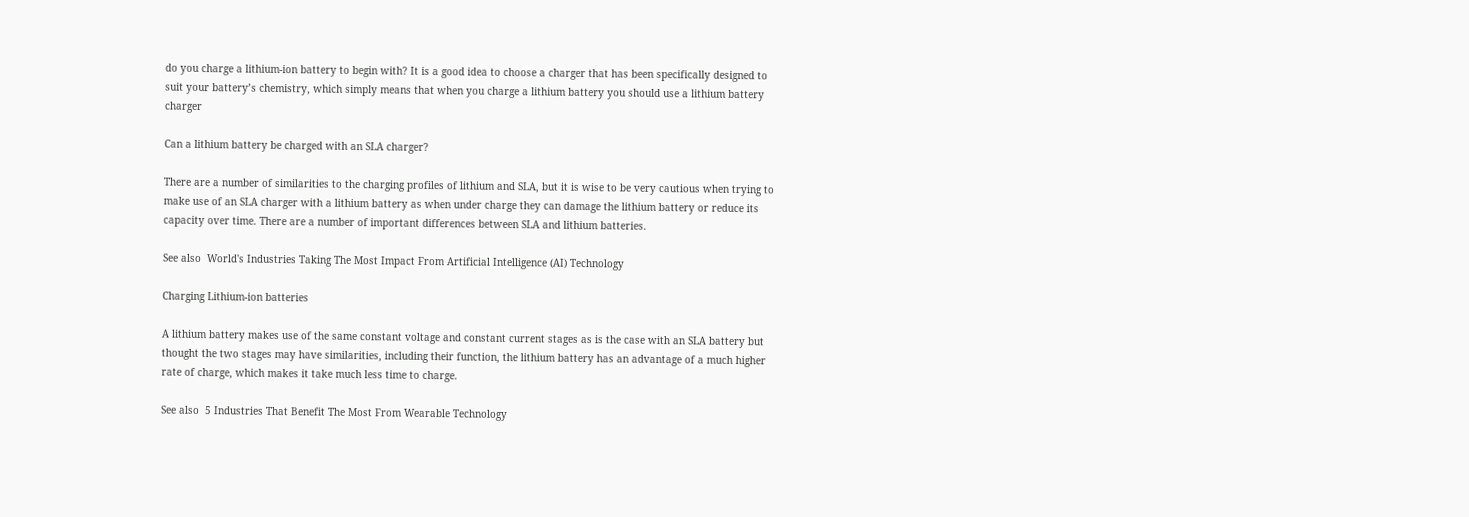do you charge a lithium-ion battery to begin with? It is a good idea to choose a charger that has been specifically designed to suit your battery’s chemistry, which simply means that when you charge a lithium battery you should use a lithium battery charger

Can a lithium battery be charged with an SLA charger?

There are a number of similarities to the charging profiles of lithium and SLA, but it is wise to be very cautious when trying to make use of an SLA charger with a lithium battery as when under charge they can damage the lithium battery or reduce its capacity over time. There are a number of important differences between SLA and lithium batteries.

See also  World's Industries Taking The Most Impact From Artificial Intelligence (AI) Technology

Charging Lithium-ion batteries

A lithium battery makes use of the same constant voltage and constant current stages as is the case with an SLA battery but thought the two stages may have similarities, including their function, the lithium battery has an advantage of a much higher rate of charge, which makes it take much less time to charge.

See also  5 Industries That Benefit The Most From Wearable Technology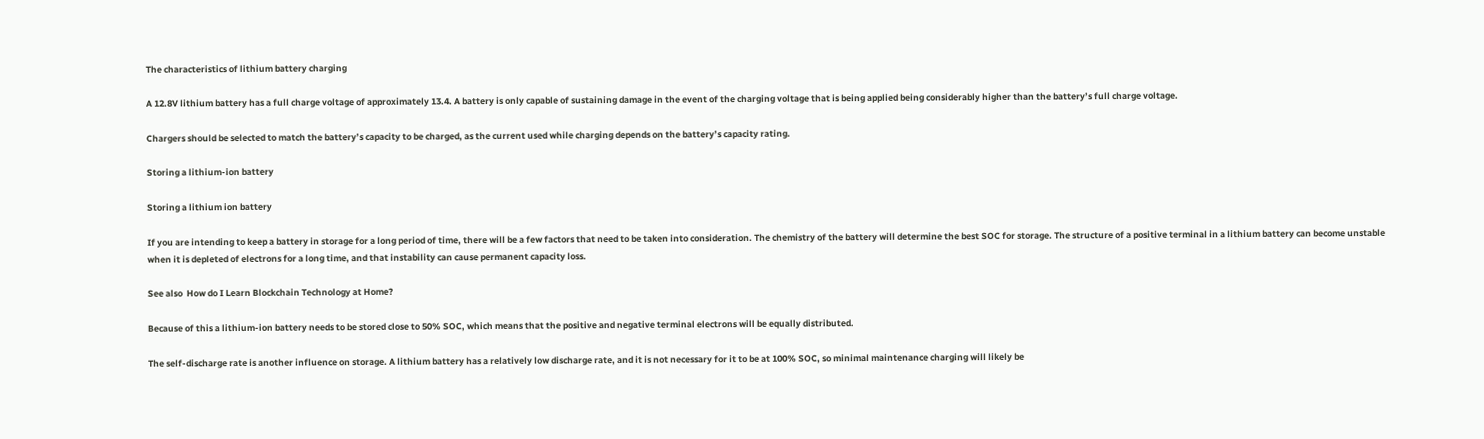The characteristics of lithium battery charging

A 12.8V lithium battery has a full charge voltage of approximately 13.4. A battery is only capable of sustaining damage in the event of the charging voltage that is being applied being considerably higher than the battery’s full charge voltage.

Chargers should be selected to match the battery’s capacity to be charged, as the current used while charging depends on the battery’s capacity rating.

Storing a lithium-ion battery

Storing a lithium ion battery

If you are intending to keep a battery in storage for a long period of time, there will be a few factors that need to be taken into consideration. The chemistry of the battery will determine the best SOC for storage. The structure of a positive terminal in a lithium battery can become unstable when it is depleted of electrons for a long time, and that instability can cause permanent capacity loss.

See also  How do I Learn Blockchain Technology at Home?

Because of this a lithium-ion battery needs to be stored close to 50% SOC, which means that the positive and negative terminal electrons will be equally distributed.

The self-discharge rate is another influence on storage. A lithium battery has a relatively low discharge rate, and it is not necessary for it to be at 100% SOC, so minimal maintenance charging will likely be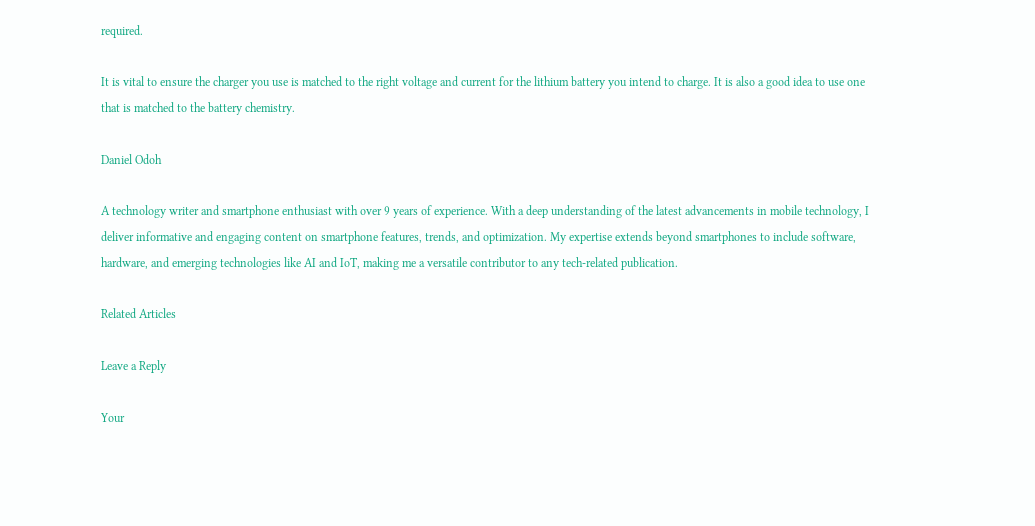required.

It is vital to ensure the charger you use is matched to the right voltage and current for the lithium battery you intend to charge. It is also a good idea to use one that is matched to the battery chemistry.

Daniel Odoh

A technology writer and smartphone enthusiast with over 9 years of experience. With a deep understanding of the latest advancements in mobile technology, I deliver informative and engaging content on smartphone features, trends, and optimization. My expertise extends beyond smartphones to include software, hardware, and emerging technologies like AI and IoT, making me a versatile contributor to any tech-related publication.

Related Articles

Leave a Reply

Your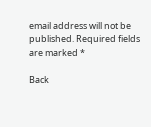email address will not be published. Required fields are marked *

Back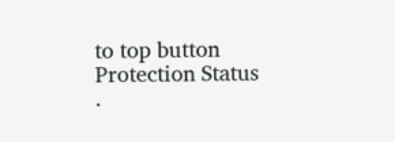to top button Protection Status .